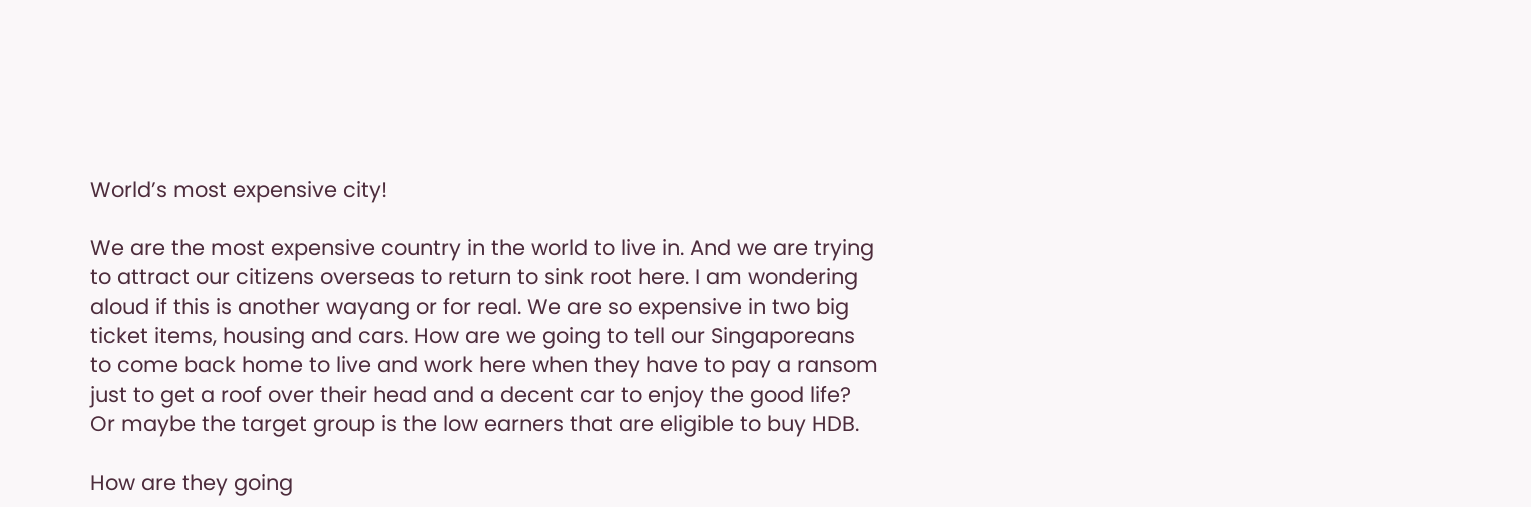World’s most expensive city!

We are the most expensive country in the world to live in. And we are trying to attract our citizens overseas to return to sink root here. I am wondering aloud if this is another wayang or for real. We are so expensive in two big ticket items, housing and cars. How are we going to tell our Singaporeans to come back home to live and work here when they have to pay a ransom just to get a roof over their head and a decent car to enjoy the good life? Or maybe the target group is the low earners that are eligible to buy HDB.

How are they going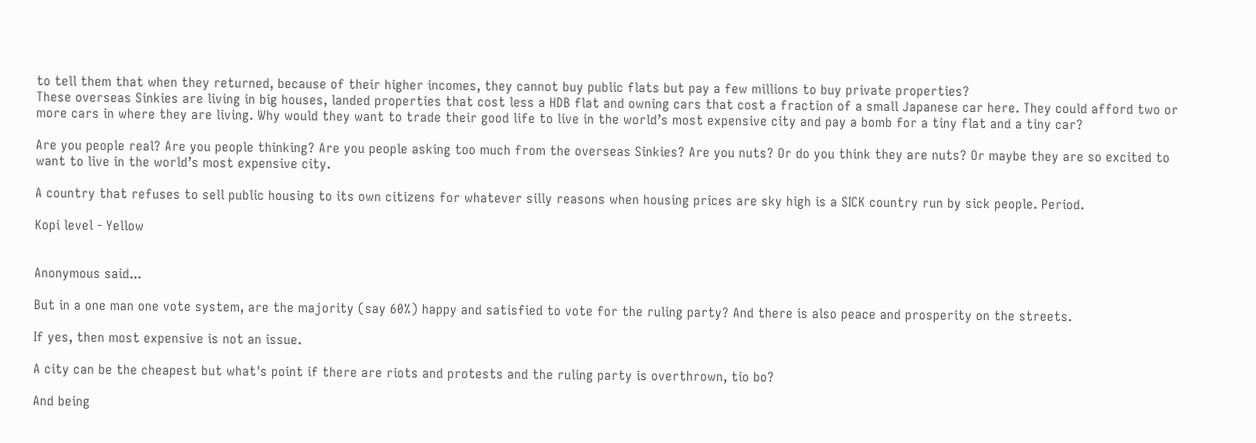to tell them that when they returned, because of their higher incomes, they cannot buy public flats but pay a few millions to buy private properties?
These overseas Sinkies are living in big houses, landed properties that cost less a HDB flat and owning cars that cost a fraction of a small Japanese car here. They could afford two or more cars in where they are living. Why would they want to trade their good life to live in the world’s most expensive city and pay a bomb for a tiny flat and a tiny car?

Are you people real? Are you people thinking? Are you people asking too much from the overseas Sinkies? Are you nuts? Or do you think they are nuts? Or maybe they are so excited to want to live in the world’s most expensive city.

A country that refuses to sell public housing to its own citizens for whatever silly reasons when housing prices are sky high is a SICK country run by sick people. Period.

Kopi level - Yellow


Anonymous said...

But in a one man one vote system, are the majority (say 60%) happy and satisfied to vote for the ruling party? And there is also peace and prosperity on the streets.

If yes, then most expensive is not an issue.

A city can be the cheapest but what's point if there are riots and protests and the ruling party is overthrown, tio bo?

And being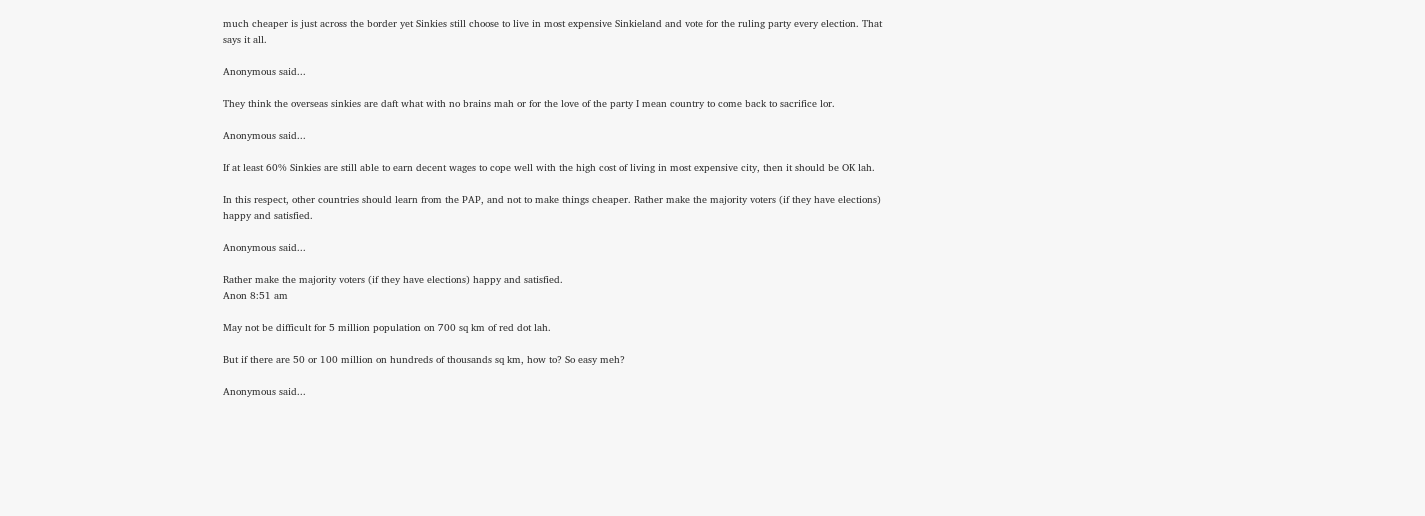much cheaper is just across the border yet Sinkies still choose to live in most expensive Sinkieland and vote for the ruling party every election. That says it all.

Anonymous said...

They think the overseas sinkies are daft what with no brains mah or for the love of the party I mean country to come back to sacrifice lor.

Anonymous said...

If at least 60% Sinkies are still able to earn decent wages to cope well with the high cost of living in most expensive city, then it should be OK lah.

In this respect, other countries should learn from the PAP, and not to make things cheaper. Rather make the majority voters (if they have elections) happy and satisfied.

Anonymous said...

Rather make the majority voters (if they have elections) happy and satisfied.
Anon 8:51 am

May not be difficult for 5 million population on 700 sq km of red dot lah.

But if there are 50 or 100 million on hundreds of thousands sq km, how to? So easy meh?

Anonymous said...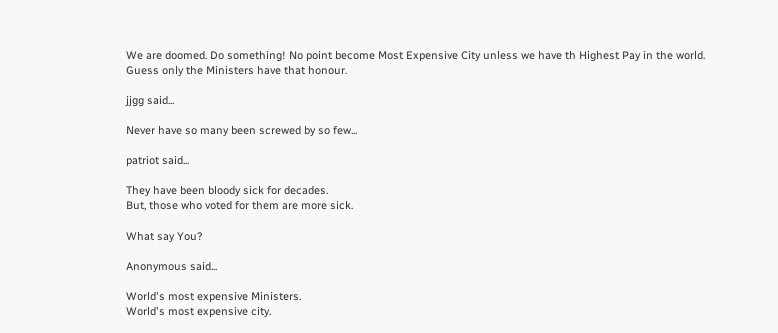We are doomed. Do something! No point become Most Expensive City unless we have th Highest Pay in the world. Guess only the Ministers have that honour.

jjgg said...

Never have so many been screwed by so few...

patriot said...

They have been bloody sick for decades.
But, those who voted for them are more sick.

What say You?

Anonymous said...

World's most expensive Ministers.
World's most expensive city.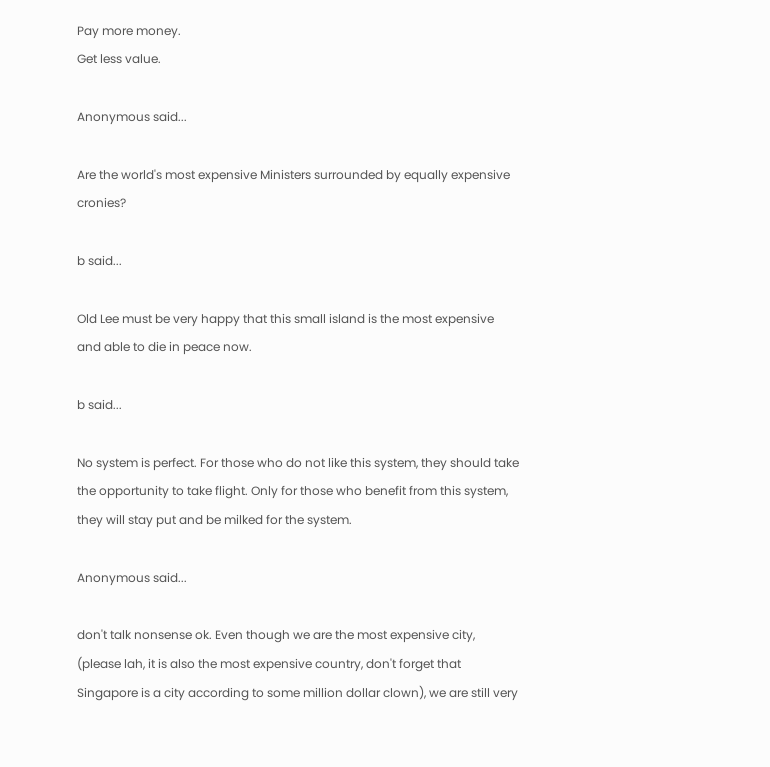Pay more money.
Get less value.

Anonymous said...

Are the world's most expensive Ministers surrounded by equally expensive cronies?

b said...

Old Lee must be very happy that this small island is the most expensive and able to die in peace now.

b said...

No system is perfect. For those who do not like this system, they should take the opportunity to take flight. Only for those who benefit from this system, they will stay put and be milked for the system.

Anonymous said...

don't talk nonsense ok. Even though we are the most expensive city, (please lah, it is also the most expensive country, don't forget that Singapore is a city according to some million dollar clown), we are still very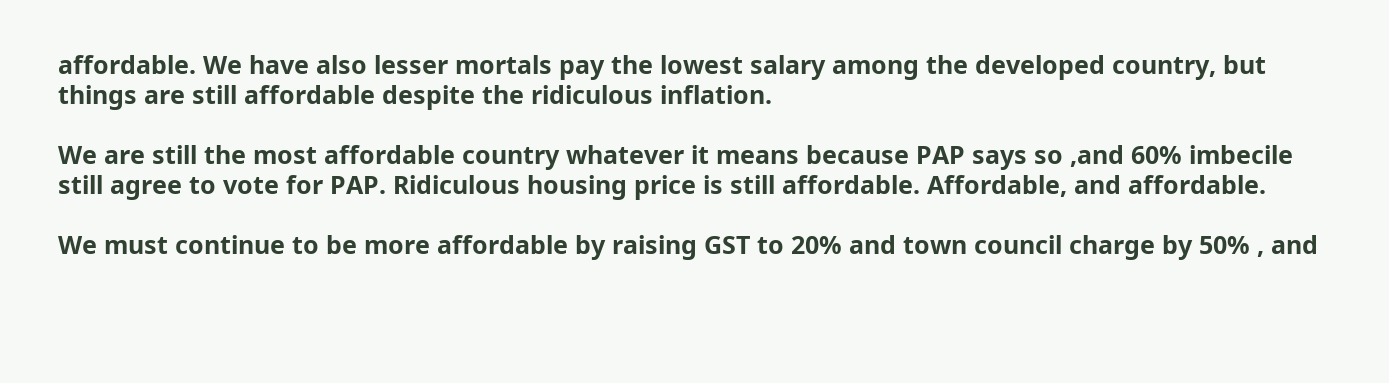affordable. We have also lesser mortals pay the lowest salary among the developed country, but things are still affordable despite the ridiculous inflation.

We are still the most affordable country whatever it means because PAP says so ,and 60% imbecile still agree to vote for PAP. Ridiculous housing price is still affordable. Affordable, and affordable.

We must continue to be more affordable by raising GST to 20% and town council charge by 50% , and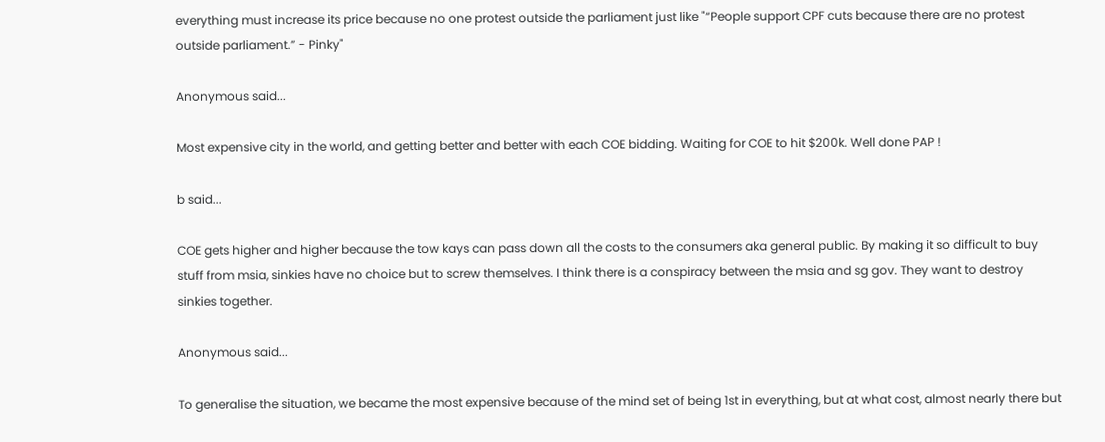everything must increase its price because no one protest outside the parliament just like "“People support CPF cuts because there are no protest outside parliament.” - Pinky"

Anonymous said...

Most expensive city in the world, and getting better and better with each COE bidding. Waiting for COE to hit $200k. Well done PAP !

b said...

COE gets higher and higher because the tow kays can pass down all the costs to the consumers aka general public. By making it so difficult to buy stuff from msia, sinkies have no choice but to screw themselves. I think there is a conspiracy between the msia and sg gov. They want to destroy sinkies together.

Anonymous said...

To generalise the situation, we became the most expensive because of the mind set of being 1st in everything, but at what cost, almost nearly there but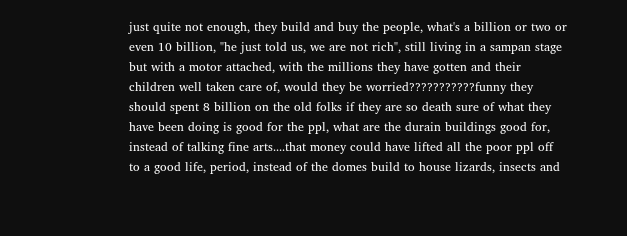just quite not enough, they build and buy the people, what's a billion or two or even 10 billion, "he just told us, we are not rich", still living in a sampan stage but with a motor attached, with the millions they have gotten and their children well taken care of, would they be worried???????????funny they should spent 8 billion on the old folks if they are so death sure of what they have been doing is good for the ppl, what are the durain buildings good for, instead of talking fine arts....that money could have lifted all the poor ppl off to a good life, period, instead of the domes build to house lizards, insects and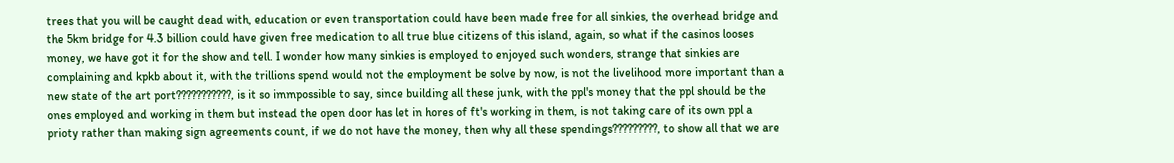trees that you will be caught dead with, education or even transportation could have been made free for all sinkies, the overhead bridge and the 5km bridge for 4.3 billion could have given free medication to all true blue citizens of this island, again, so what if the casinos looses money, we have got it for the show and tell. I wonder how many sinkies is employed to enjoyed such wonders, strange that sinkies are complaining and kpkb about it, with the trillions spend would not the employment be solve by now, is not the livelihood more important than a new state of the art port???????????, is it so immpossible to say, since building all these junk, with the ppl's money that the ppl should be the ones employed and working in them but instead the open door has let in hores of ft's working in them, is not taking care of its own ppl a prioty rather than making sign agreements count, if we do not have the money, then why all these spendings?????????, to show all that we are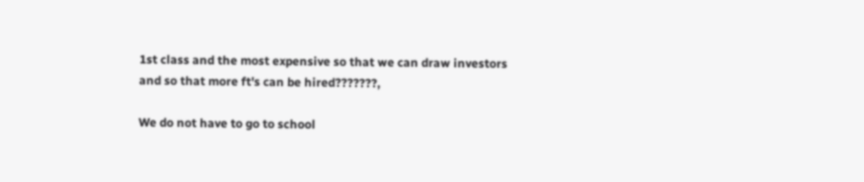1st class and the most expensive so that we can draw investors and so that more ft's can be hired???????,

We do not have to go to school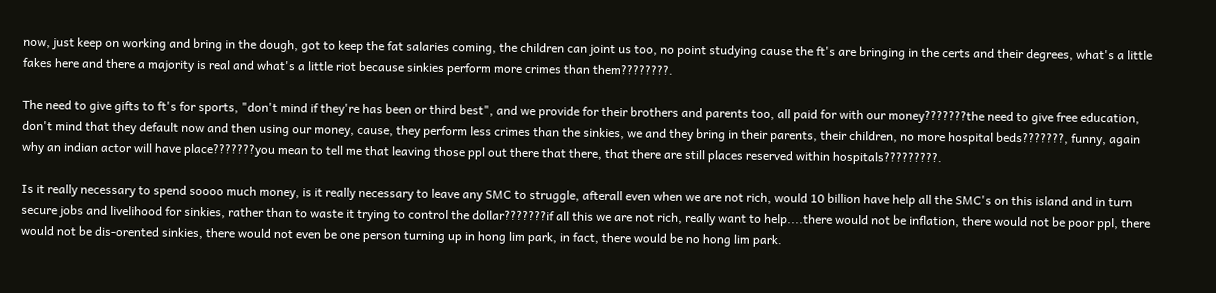now, just keep on working and bring in the dough, got to keep the fat salaries coming, the children can joint us too, no point studying cause the ft's are bringing in the certs and their degrees, what's a little fakes here and there a majority is real and what's a little riot because sinkies perform more crimes than them????????.

The need to give gifts to ft's for sports, "don't mind if they're has been or third best", and we provide for their brothers and parents too, all paid for with our money???????the need to give free education, don't mind that they default now and then using our money, cause, they perform less crimes than the sinkies, we and they bring in their parents, their children, no more hospital beds???????, funny, again why an indian actor will have place???????you mean to tell me that leaving those ppl out there that there, that there are still places reserved within hospitals?????????.

Is it really necessary to spend soooo much money, is it really necessary to leave any SMC to struggle, afterall even when we are not rich, would 10 billion have help all the SMC's on this island and in turn secure jobs and livelihood for sinkies, rather than to waste it trying to control the dollar???????if all this we are not rich, really want to help....there would not be inflation, there would not be poor ppl, there would not be dis-orented sinkies, there would not even be one person turning up in hong lim park, in fact, there would be no hong lim park.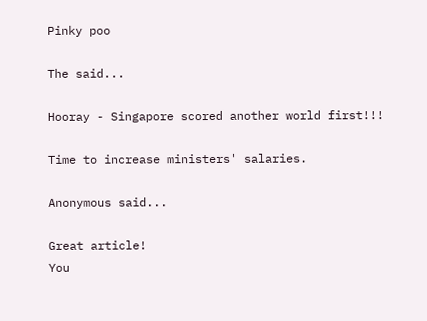Pinky poo

The said...

Hooray - Singapore scored another world first!!!

Time to increase ministers' salaries.

Anonymous said...

Great article!
You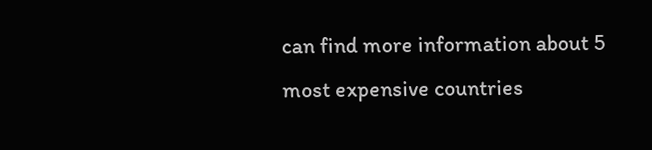can find more information about 5 most expensive countries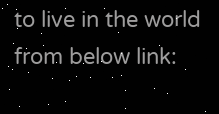to live in the world from below link: